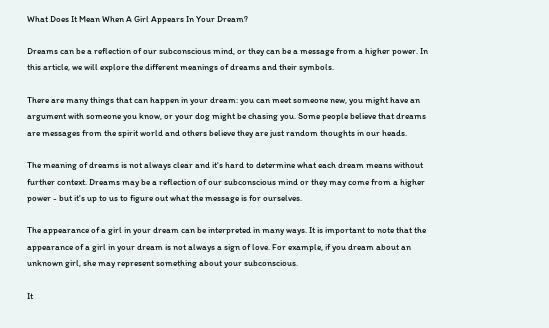What Does It Mean When A Girl Appears In Your Dream?

Dreams can be a reflection of our subconscious mind, or they can be a message from a higher power. In this article, we will explore the different meanings of dreams and their symbols.

There are many things that can happen in your dream: you can meet someone new, you might have an argument with someone you know, or your dog might be chasing you. Some people believe that dreams are messages from the spirit world and others believe they are just random thoughts in our heads.

The meaning of dreams is not always clear and it's hard to determine what each dream means without further context. Dreams may be a reflection of our subconscious mind or they may come from a higher power - but it's up to us to figure out what the message is for ourselves.

The appearance of a girl in your dream can be interpreted in many ways. It is important to note that the appearance of a girl in your dream is not always a sign of love. For example, if you dream about an unknown girl, she may represent something about your subconscious.

It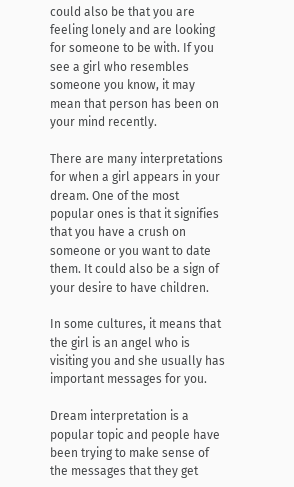could also be that you are feeling lonely and are looking for someone to be with. If you see a girl who resembles someone you know, it may mean that person has been on your mind recently.

There are many interpretations for when a girl appears in your dream. One of the most popular ones is that it signifies that you have a crush on someone or you want to date them. It could also be a sign of your desire to have children.

In some cultures, it means that the girl is an angel who is visiting you and she usually has important messages for you.

Dream interpretation is a popular topic and people have been trying to make sense of the messages that they get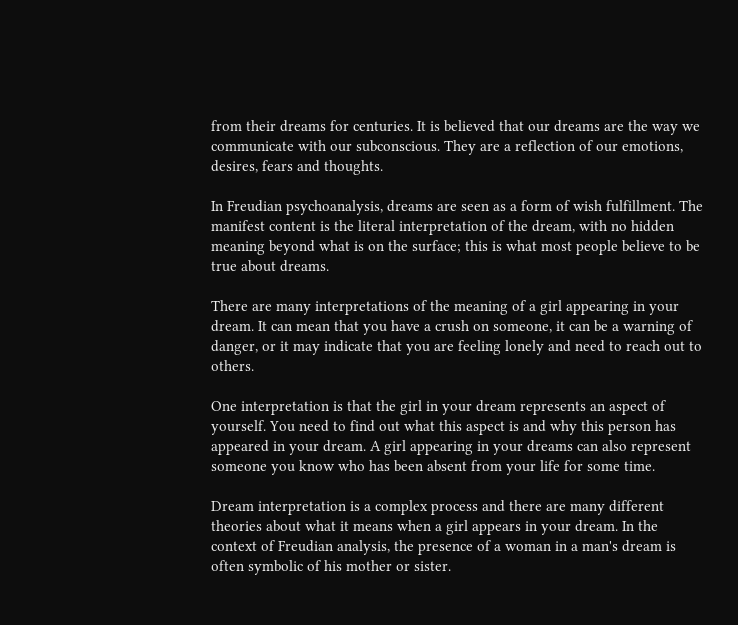from their dreams for centuries. It is believed that our dreams are the way we communicate with our subconscious. They are a reflection of our emotions, desires, fears and thoughts.

In Freudian psychoanalysis, dreams are seen as a form of wish fulfillment. The manifest content is the literal interpretation of the dream, with no hidden meaning beyond what is on the surface; this is what most people believe to be true about dreams.

There are many interpretations of the meaning of a girl appearing in your dream. It can mean that you have a crush on someone, it can be a warning of danger, or it may indicate that you are feeling lonely and need to reach out to others.

One interpretation is that the girl in your dream represents an aspect of yourself. You need to find out what this aspect is and why this person has appeared in your dream. A girl appearing in your dreams can also represent someone you know who has been absent from your life for some time.

Dream interpretation is a complex process and there are many different theories about what it means when a girl appears in your dream. In the context of Freudian analysis, the presence of a woman in a man's dream is often symbolic of his mother or sister.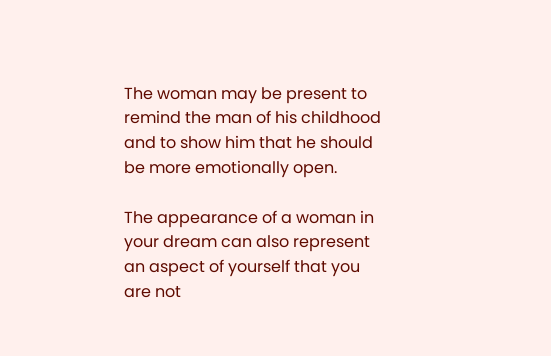The woman may be present to remind the man of his childhood and to show him that he should be more emotionally open.

The appearance of a woman in your dream can also represent an aspect of yourself that you are not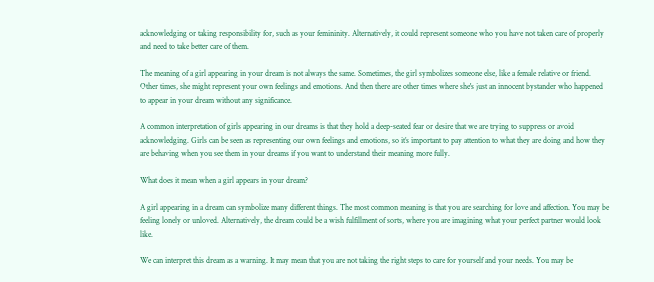acknowledging or taking responsibility for, such as your femininity. Alternatively, it could represent someone who you have not taken care of properly and need to take better care of them.

The meaning of a girl appearing in your dream is not always the same. Sometimes, the girl symbolizes someone else, like a female relative or friend. Other times, she might represent your own feelings and emotions. And then there are other times where she's just an innocent bystander who happened to appear in your dream without any significance.

A common interpretation of girls appearing in our dreams is that they hold a deep-seated fear or desire that we are trying to suppress or avoid acknowledging. Girls can be seen as representing our own feelings and emotions, so it’s important to pay attention to what they are doing and how they are behaving when you see them in your dreams if you want to understand their meaning more fully.

What does it mean when a girl appears in your dream?

A girl appearing in a dream can symbolize many different things. The most common meaning is that you are searching for love and affection. You may be feeling lonely or unloved. Alternatively, the dream could be a wish fulfillment of sorts, where you are imagining what your perfect partner would look like.

We can interpret this dream as a warning. It may mean that you are not taking the right steps to care for yourself and your needs. You may be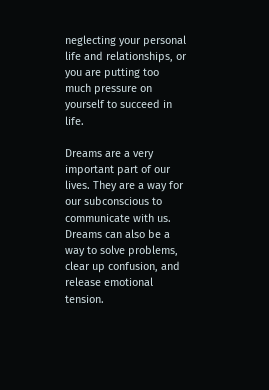neglecting your personal life and relationships, or you are putting too much pressure on yourself to succeed in life.

Dreams are a very important part of our lives. They are a way for our subconscious to communicate with us. Dreams can also be a way to solve problems, clear up confusion, and release emotional tension.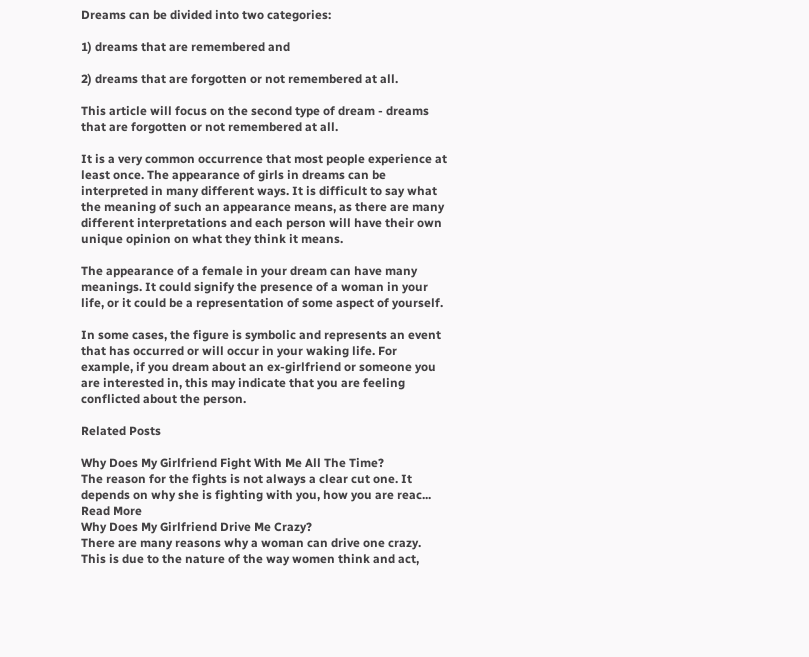Dreams can be divided into two categories:

1) dreams that are remembered and

2) dreams that are forgotten or not remembered at all.

This article will focus on the second type of dream - dreams that are forgotten or not remembered at all.

It is a very common occurrence that most people experience at least once. The appearance of girls in dreams can be interpreted in many different ways. It is difficult to say what the meaning of such an appearance means, as there are many different interpretations and each person will have their own unique opinion on what they think it means.

The appearance of a female in your dream can have many meanings. It could signify the presence of a woman in your life, or it could be a representation of some aspect of yourself.

In some cases, the figure is symbolic and represents an event that has occurred or will occur in your waking life. For example, if you dream about an ex-girlfriend or someone you are interested in, this may indicate that you are feeling conflicted about the person.

Related Posts

Why Does My Girlfriend Fight With Me All The Time?
The reason for the fights is not always a clear cut one. It depends on why she is fighting with you, how you are reac...
Read More
Why Does My Girlfriend Drive Me Crazy?
There are many reasons why a woman can drive one crazy. This is due to the nature of the way women think and act,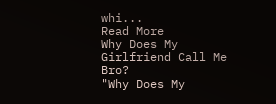whi...
Read More
Why Does My Girlfriend Call Me Bro?
"Why Does My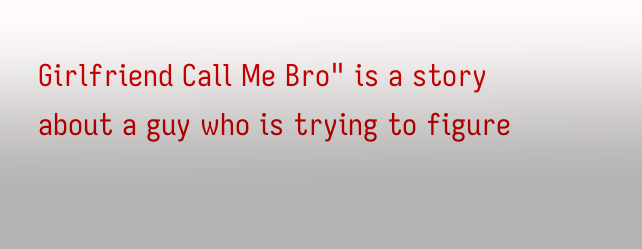Girlfriend Call Me Bro" is a story about a guy who is trying to figure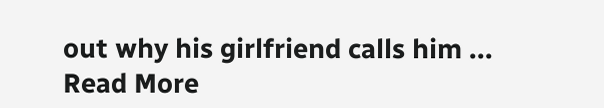out why his girlfriend calls him ...
Read More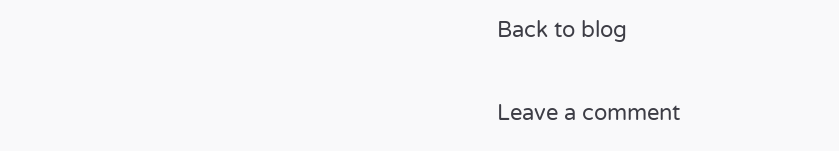Back to blog

Leave a comment